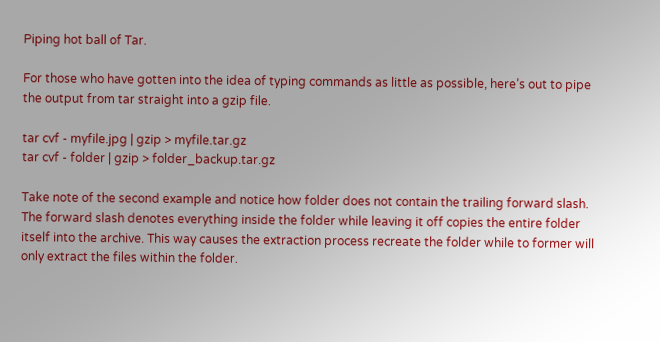Piping hot ball of Tar.

For those who have gotten into the idea of typing commands as little as possible, here’s out to pipe the output from tar straight into a gzip file.

tar cvf - myfile.jpg | gzip > myfile.tar.gz
tar cvf - folder | gzip > folder_backup.tar.gz

Take note of the second example and notice how folder does not contain the trailing forward slash. The forward slash denotes everything inside the folder while leaving it off copies the entire folder itself into the archive. This way causes the extraction process recreate the folder while to former will only extract the files within the folder.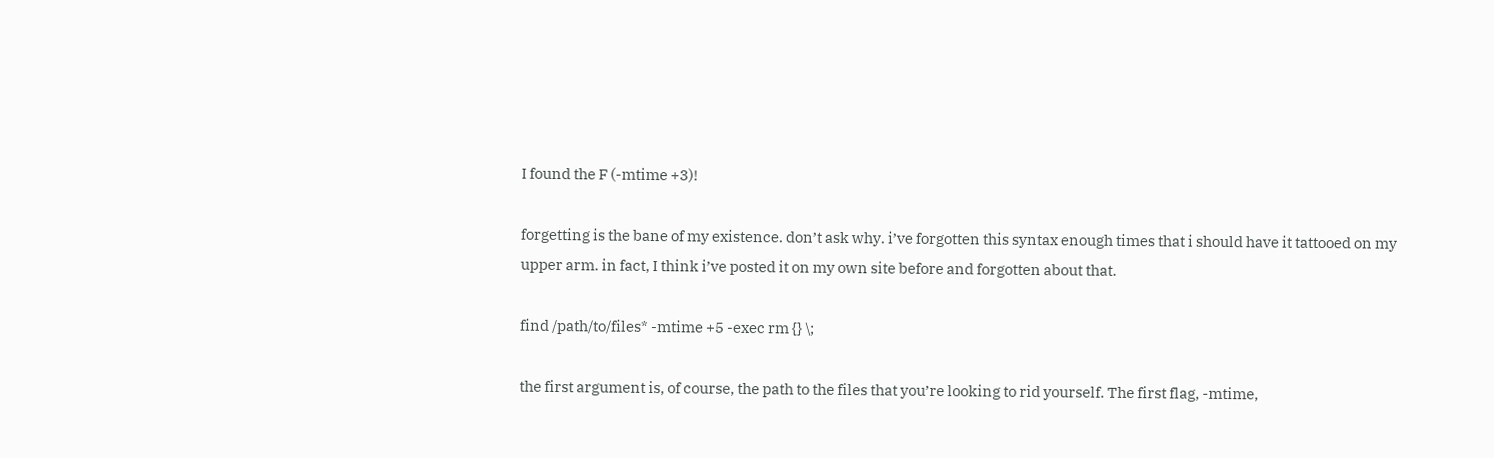I found the F (-mtime +3)!

forgetting is the bane of my existence. don’t ask why. i’ve forgotten this syntax enough times that i should have it tattooed on my upper arm. in fact, I think i’ve posted it on my own site before and forgotten about that.

find /path/to/files* -mtime +5 -exec rm {} \;

the first argument is, of course, the path to the files that you’re looking to rid yourself. The first flag, -mtime,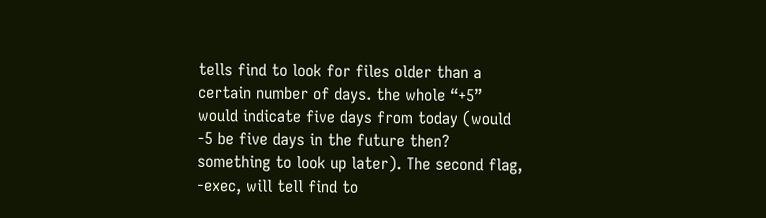tells find to look for files older than a certain number of days. the whole “+5” would indicate five days from today (would -5 be five days in the future then? something to look up later). The second flag, -exec, will tell find to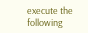execute the following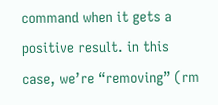command when it gets a positive result. in this case, we’re “removing” (rm